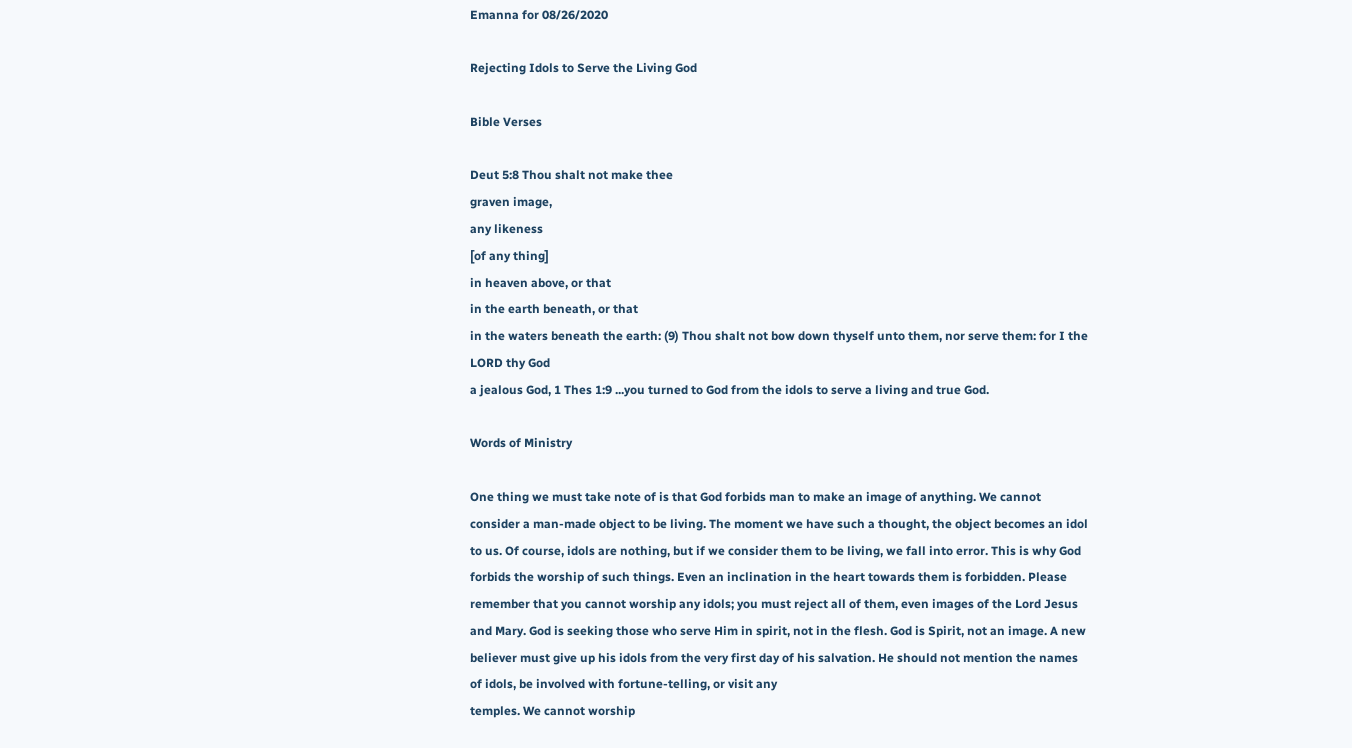Emanna for 08/26/2020

Rejecting Idols to Serve the Living God

Bible Verses

Deut 5:8 Thou shalt not make thee
graven image,
any likeness
[of any thing]
in heaven above, or that
in the earth beneath, or that
in the waters beneath the earth: (9) Thou shalt not bow down thyself unto them, nor serve them: for I the LORD thy God
a jealous God, 1 Thes 1:9 ...you turned to God from the idols to serve a living and true God.

Words of Ministry

One thing we must take note of is that God forbids man to make an image of anything. We cannot consider a man-made object to be living. The moment we have such a thought, the object becomes an idol to us. Of course, idols are nothing, but if we consider them to be living, we fall into error. This is why God forbids the worship of such things. Even an inclination in the heart towards them is forbidden. Please remember that you cannot worship any idols; you must reject all of them, even images of the Lord Jesus and Mary. God is seeking those who serve Him in spirit, not in the flesh. God is Spirit, not an image. A new believer must give up his idols from the very first day of his salvation. He should not mention the names of idols, be involved with fortune-telling, or visit any
temples. We cannot worship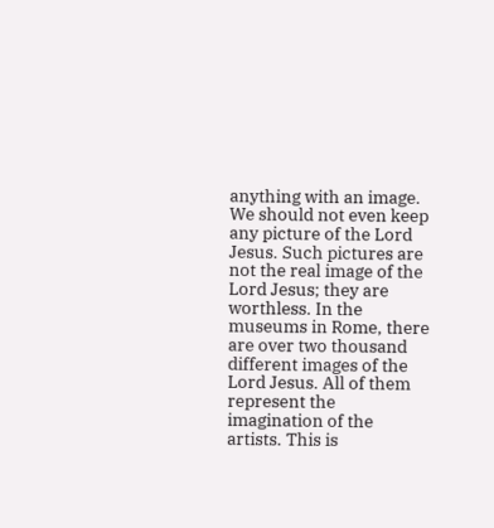anything with an image. We should not even keep any picture of the Lord Jesus. Such pictures are not the real image of the Lord Jesus; they are worthless. In the museums in Rome, there are over two thousand different images of the Lord Jesus. All of them represent the imagination of the artists. This is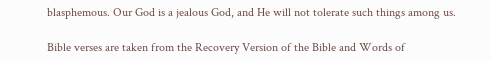blasphemous. Our God is a jealous God, and He will not tolerate such things among us.

Bible verses are taken from the Recovery Version of the Bible and Words of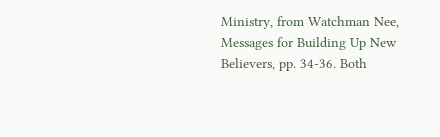Ministry, from Watchman Nee, Messages for Building Up New Believers, pp. 34-36. Both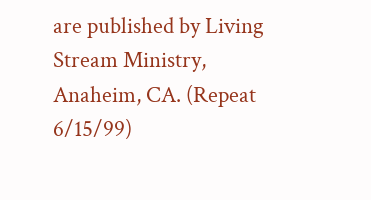are published by Living Stream Ministry, Anaheim, CA. (Repeat 6/15/99)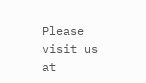Please visit us at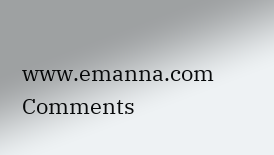www.emanna.com Comments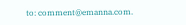to: comment@emanna.com.